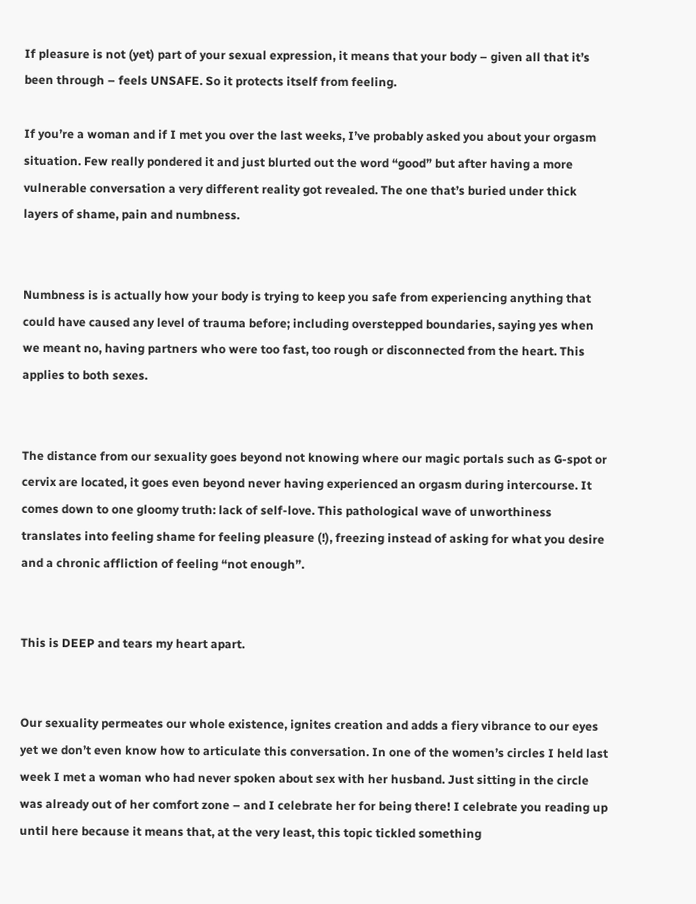If pleasure is not (yet) part of your sexual expression, it means that your body – given all that it’s been through – feels UNSAFE. So it protects itself from feeling.

If you’re a woman and if I met you over the last weeks, I’ve probably asked you about your orgasm situation. Few really pondered it and just blurted out the word “good” but after having a more vulnerable conversation a very different reality got revealed. The one that’s buried under thick layers of shame, pain and numbness.


Numbness is is actually how your body is trying to keep you safe from experiencing anything that could have caused any level of trauma before; including overstepped boundaries, saying yes when we meant no, having partners who were too fast, too rough or disconnected from the heart. This applies to both sexes.


The distance from our sexuality goes beyond not knowing where our magic portals such as G-spot or cervix are located, it goes even beyond never having experienced an orgasm during intercourse. It comes down to one gloomy truth: lack of self-love. This pathological wave of unworthiness translates into feeling shame for feeling pleasure (!), freezing instead of asking for what you desire and a chronic affliction of feeling “not enough”.


This is DEEP and tears my heart apart.


Our sexuality permeates our whole existence, ignites creation and adds a fiery vibrance to our eyes yet we don’t even know how to articulate this conversation. In one of the women’s circles I held last week I met a woman who had never spoken about sex with her husband. Just sitting in the circle was already out of her comfort zone – and I celebrate her for being there! I celebrate you reading up until here because it means that, at the very least, this topic tickled something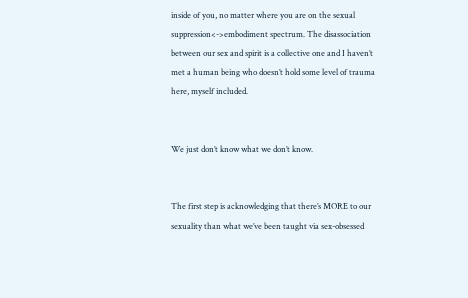inside of you, no matter where you are on the sexual suppression<->embodiment spectrum. The disassociation between our sex and spirit is a collective one and I haven’t met a human being who doesn’t hold some level of trauma here, myself included.


We just don’t know what we don’t know.


The first step is acknowledging that there’s MORE to our sexuality than what we’ve been taught via sex-obsessed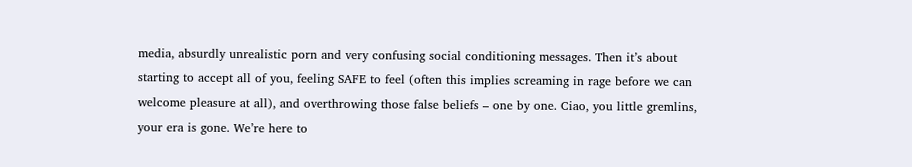media, absurdly unrealistic porn and very confusing social conditioning messages. Then it’s about starting to accept all of you, feeling SAFE to feel (often this implies screaming in rage before we can welcome pleasure at all), and overthrowing those false beliefs – one by one. Ciao, you little gremlins, your era is gone. We’re here to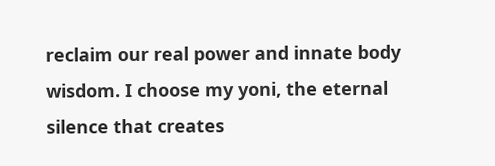reclaim our real power and innate body wisdom. I choose my yoni, the eternal silence that creates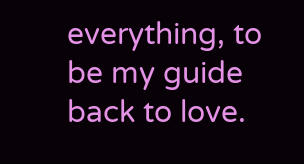everything, to be my guide back to love.